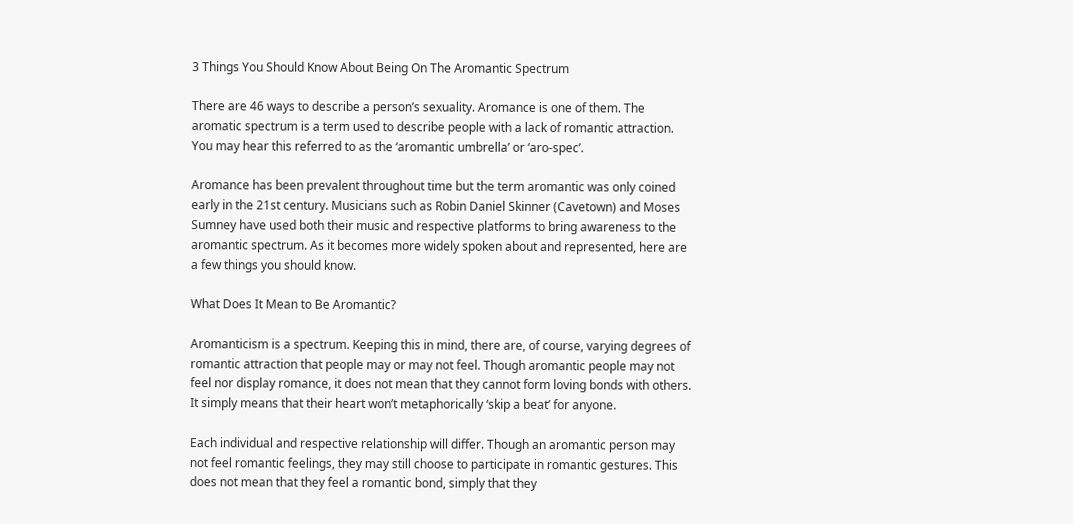3 Things You Should Know About Being On The Aromantic Spectrum

There are 46 ways to describe a person’s sexuality. Aromance is one of them. The aromatic spectrum is a term used to describe people with a lack of romantic attraction. You may hear this referred to as the ‘aromantic umbrella’ or ‘aro-spec’.

Aromance has been prevalent throughout time but the term aromantic was only coined early in the 21st century. Musicians such as Robin Daniel Skinner (Cavetown) and Moses Sumney have used both their music and respective platforms to bring awareness to the aromantic spectrum. As it becomes more widely spoken about and represented, here are a few things you should know.

What Does It Mean to Be Aromantic?

Aromanticism is a spectrum. Keeping this in mind, there are, of course, varying degrees of romantic attraction that people may or may not feel. Though aromantic people may not feel nor display romance, it does not mean that they cannot form loving bonds with others. It simply means that their heart won’t metaphorically ‘skip a beat’ for anyone.

Each individual and respective relationship will differ. Though an aromantic person may not feel romantic feelings, they may still choose to participate in romantic gestures. This does not mean that they feel a romantic bond, simply that they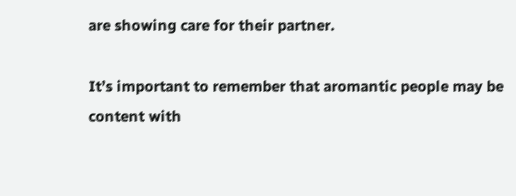are showing care for their partner.

It’s important to remember that aromantic people may be content with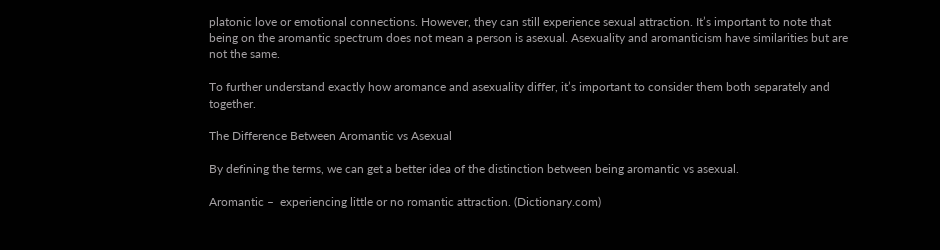platonic love or emotional connections. However, they can still experience sexual attraction. It’s important to note that being on the aromantic spectrum does not mean a person is asexual. Asexuality and aromanticism have similarities but are not the same.

To further understand exactly how aromance and asexuality differ, it’s important to consider them both separately and together.

The Difference Between Aromantic vs Asexual

By defining the terms, we can get a better idea of the distinction between being aromantic vs asexual.

Aromantic –  experiencing little or no romantic attraction. (Dictionary.com)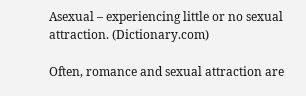Asexual – experiencing little or no sexual attraction. (Dictionary.com)

Often, romance and sexual attraction are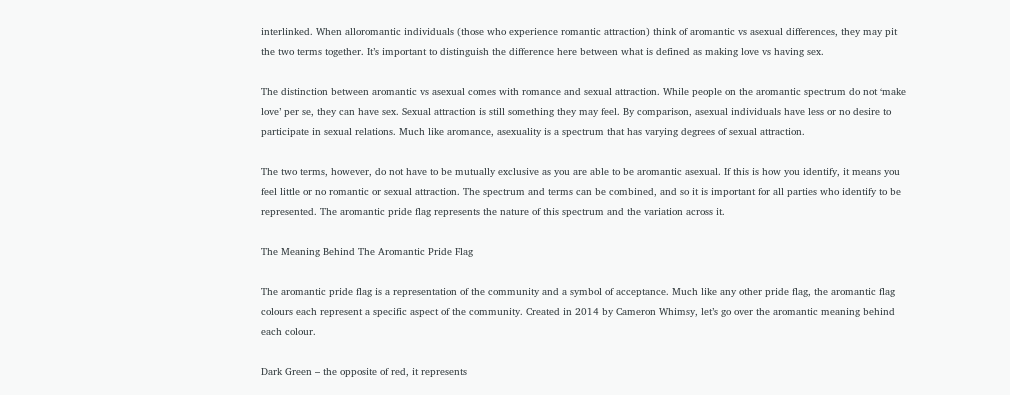interlinked. When alloromantic individuals (those who experience romantic attraction) think of aromantic vs asexual differences, they may pit the two terms together. It’s important to distinguish the difference here between what is defined as making love vs having sex.

The distinction between aromantic vs asexual comes with romance and sexual attraction. While people on the aromantic spectrum do not ‘make love’ per se, they can have sex. Sexual attraction is still something they may feel. By comparison, asexual individuals have less or no desire to participate in sexual relations. Much like aromance, asexuality is a spectrum that has varying degrees of sexual attraction.

The two terms, however, do not have to be mutually exclusive as you are able to be aromantic asexual. If this is how you identify, it means you feel little or no romantic or sexual attraction. The spectrum and terms can be combined, and so it is important for all parties who identify to be represented. The aromantic pride flag represents the nature of this spectrum and the variation across it.

The Meaning Behind The Aromantic Pride Flag

The aromantic pride flag is a representation of the community and a symbol of acceptance. Much like any other pride flag, the aromantic flag colours each represent a specific aspect of the community. Created in 2014 by Cameron Whimsy, let’s go over the aromantic meaning behind each colour.

Dark Green – the opposite of red, it represents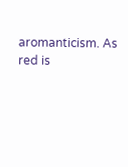aromanticism. As red is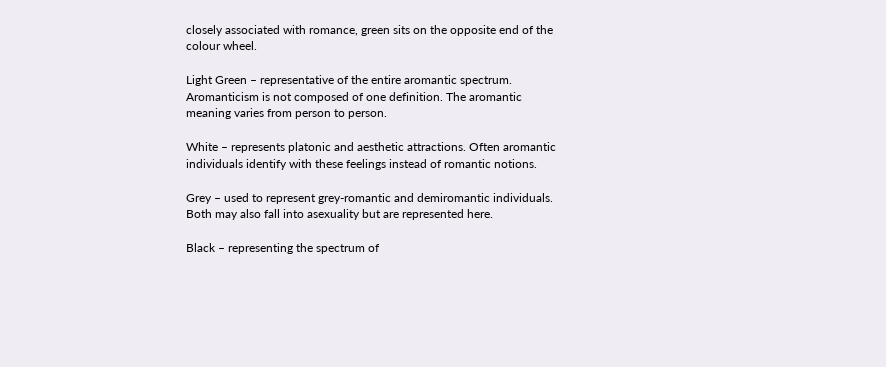closely associated with romance, green sits on the opposite end of the colour wheel.

Light Green – representative of the entire aromantic spectrum. Aromanticism is not composed of one definition. The aromantic meaning varies from person to person.

White – represents platonic and aesthetic attractions. Often aromantic individuals identify with these feelings instead of romantic notions.

Grey – used to represent grey-romantic and demiromantic individuals. Both may also fall into asexuality but are represented here.

Black – representing the spectrum of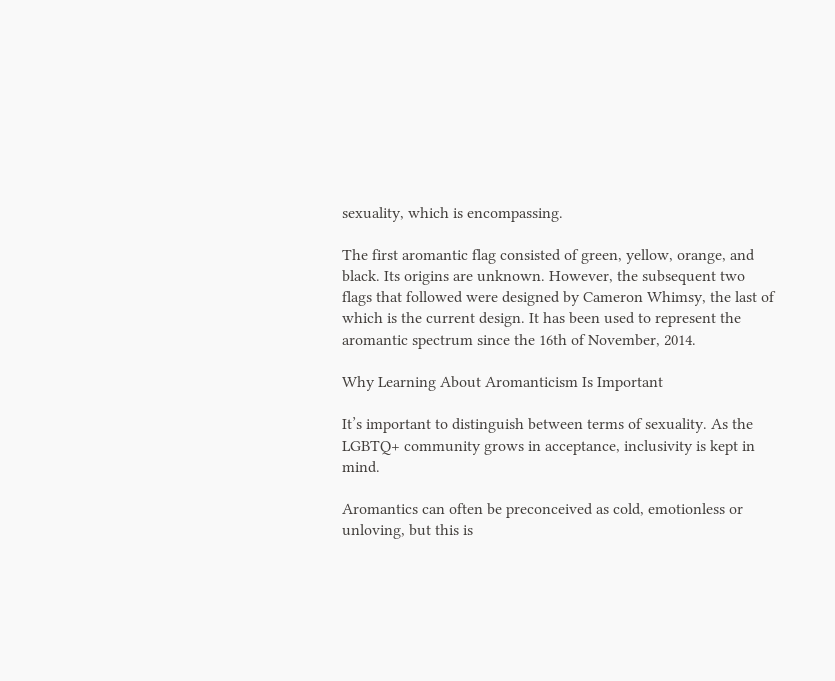sexuality, which is encompassing.

The first aromantic flag consisted of green, yellow, orange, and black. Its origins are unknown. However, the subsequent two flags that followed were designed by Cameron Whimsy, the last of which is the current design. It has been used to represent the aromantic spectrum since the 16th of November, 2014.

Why Learning About Aromanticism Is Important

It’s important to distinguish between terms of sexuality. As the LGBTQ+ community grows in acceptance, inclusivity is kept in mind.

Aromantics can often be preconceived as cold, emotionless or unloving, but this is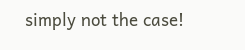simply not the case!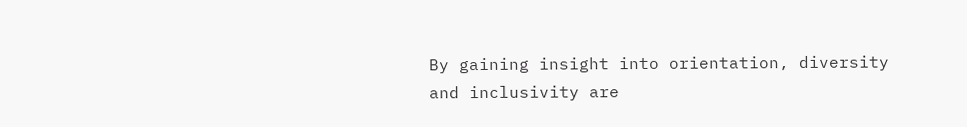By gaining insight into orientation, diversity and inclusivity are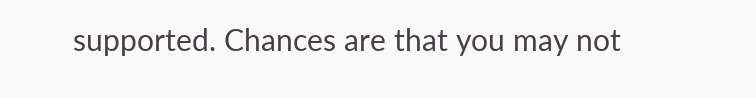supported. Chances are that you may not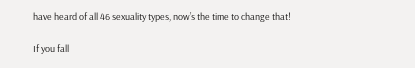have heard of all 46 sexuality types, now’s the time to change that!

If you fall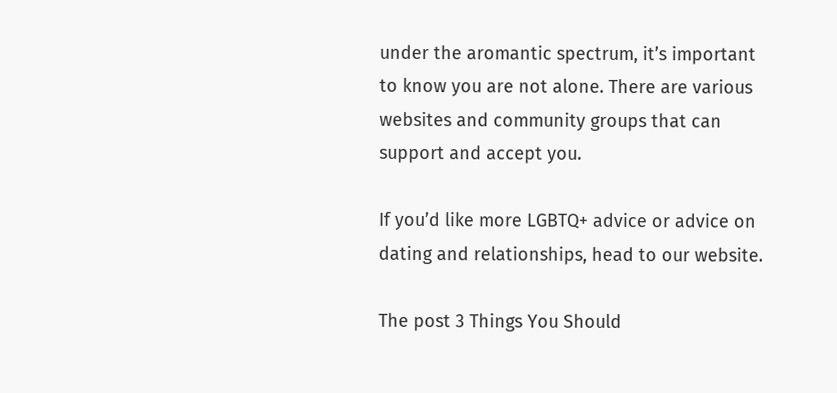under the aromantic spectrum, it’s important to know you are not alone. There are various websites and community groups that can support and accept you.

If you’d like more LGBTQ+ advice or advice on dating and relationships, head to our website.

The post 3 Things You Should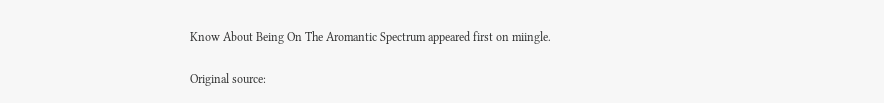Know About Being On The Aromantic Spectrum appeared first on miingle.

Original source: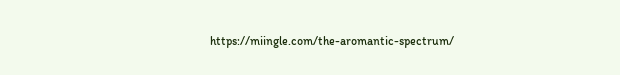https://miingle.com/the-aromantic-spectrum/